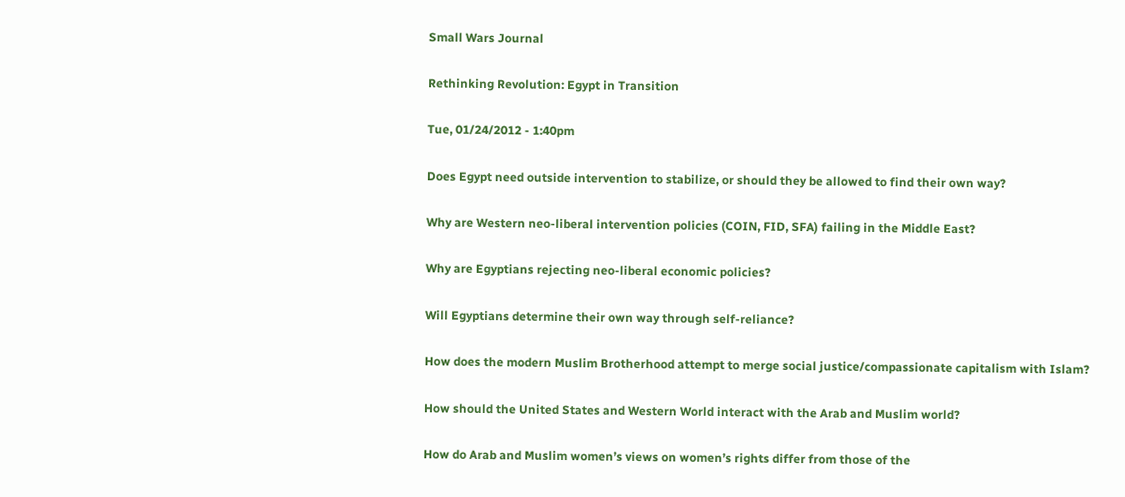Small Wars Journal

Rethinking Revolution: Egypt in Transition

Tue, 01/24/2012 - 1:40pm

Does Egypt need outside intervention to stabilize, or should they be allowed to find their own way?

Why are Western neo-liberal intervention policies (COIN, FID, SFA) failing in the Middle East?

Why are Egyptians rejecting neo-liberal economic policies?

Will Egyptians determine their own way through self-reliance?

How does the modern Muslim Brotherhood attempt to merge social justice/compassionate capitalism with Islam?

How should the United States and Western World interact with the Arab and Muslim world?

How do Arab and Muslim women’s views on women’s rights differ from those of the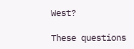West?

These questions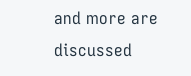and more are discussed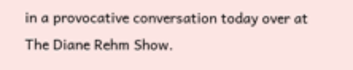in a provocative conversation today over at The Diane Rehm Show.